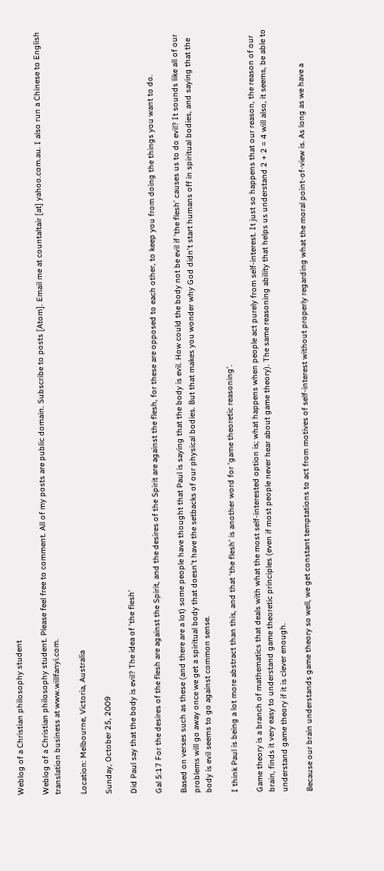Weblog of a Christian philosophy student

Weblog of a Christian philosophy student. Please feel free to comment. All of my posts are public domain. Subscribe to posts [Atom]. Email me at countaltair [at] yahoo.com.au. I also run a Chinese to English translation business at www.willfanyi.com.

Location: Melbourne, Victoria, Australia

Sunday, October 25, 2009

Did Paul say that the body is evil? The idea of 'the flesh'

Gal 5:17 For the desires of the flesh are against the Spirit, and the desires of the Spirit are against the flesh, for these are opposed to each other, to keep you from doing the things you want to do.

Based on verses such as these (and there are a lot) some people have thought that Paul is saying that the body is evil. How could the body not be evil if 'the flesh' causes us to do evil? It sounds like all of our problems will go away once we get a spiritual body that doesn't have the setbacks of our physical bodies. But that makes you wonder why God didn't start humans off in spiritual bodies, and saying that the body is evil seems to go against common sense.

I think Paul is being a lot more abstract than this, and that 'the flesh' is another word for 'game theoretic reasoning'.

Game theory is a branch of mathematics that deals with what the most self-interested option is; what happens when people act purely from self-interest. It just so happens that our reason, the reason of our brain, finds it very easy to understand game theoretic principles (even if most people never hear about game theory). The same reasoning ability that helps us understand 2 + 2 = 4 will also, it seems, be able to understand game theory if it is clever enough.

Because our brain understands game theory so well, we get constant temptations to act from motives of self-interest without properly regarding what the moral point-of-view is. As long as we have a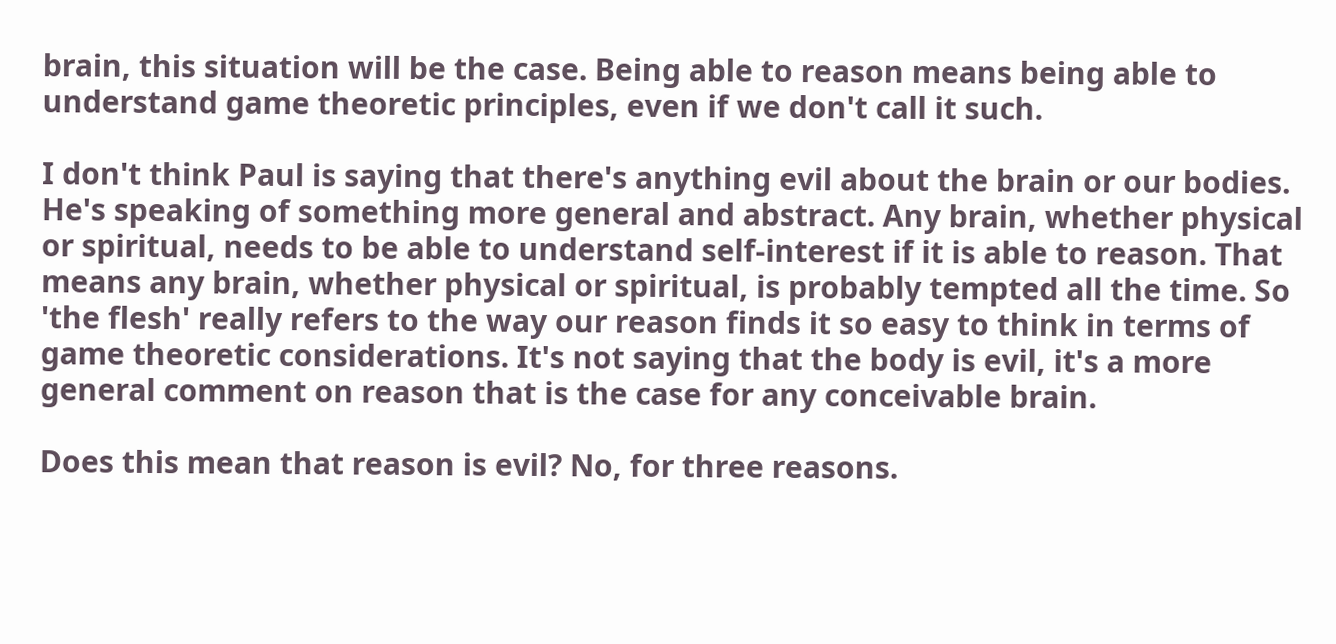brain, this situation will be the case. Being able to reason means being able to understand game theoretic principles, even if we don't call it such.

I don't think Paul is saying that there's anything evil about the brain or our bodies. He's speaking of something more general and abstract. Any brain, whether physical or spiritual, needs to be able to understand self-interest if it is able to reason. That means any brain, whether physical or spiritual, is probably tempted all the time. So 'the flesh' really refers to the way our reason finds it so easy to think in terms of game theoretic considerations. It's not saying that the body is evil, it's a more general comment on reason that is the case for any conceivable brain.

Does this mean that reason is evil? No, for three reasons.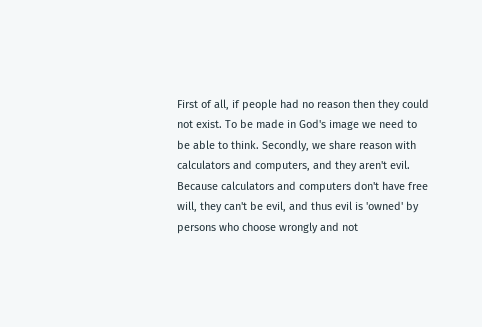First of all, if people had no reason then they could not exist. To be made in God's image we need to be able to think. Secondly, we share reason with calculators and computers, and they aren't evil. Because calculators and computers don't have free will, they can't be evil, and thus evil is 'owned' by persons who choose wrongly and not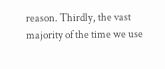reason. Thirdly, the vast majority of the time we use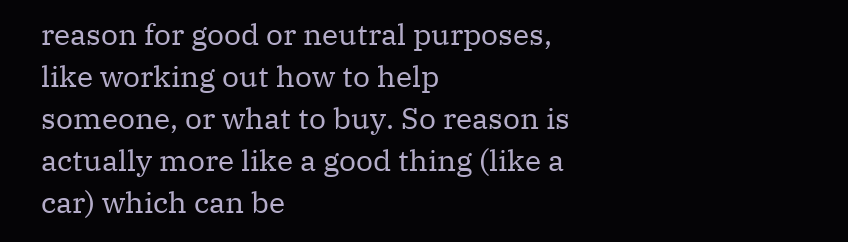reason for good or neutral purposes, like working out how to help someone, or what to buy. So reason is actually more like a good thing (like a car) which can be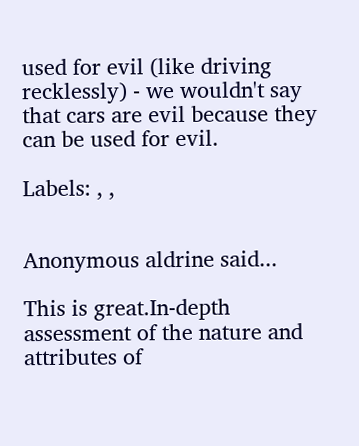used for evil (like driving recklessly) - we wouldn't say that cars are evil because they can be used for evil.

Labels: , ,


Anonymous aldrine said...

This is great.In-depth assessment of the nature and attributes of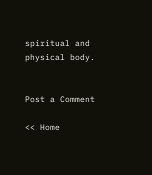spiritual and physical body.


Post a Comment

<< Home